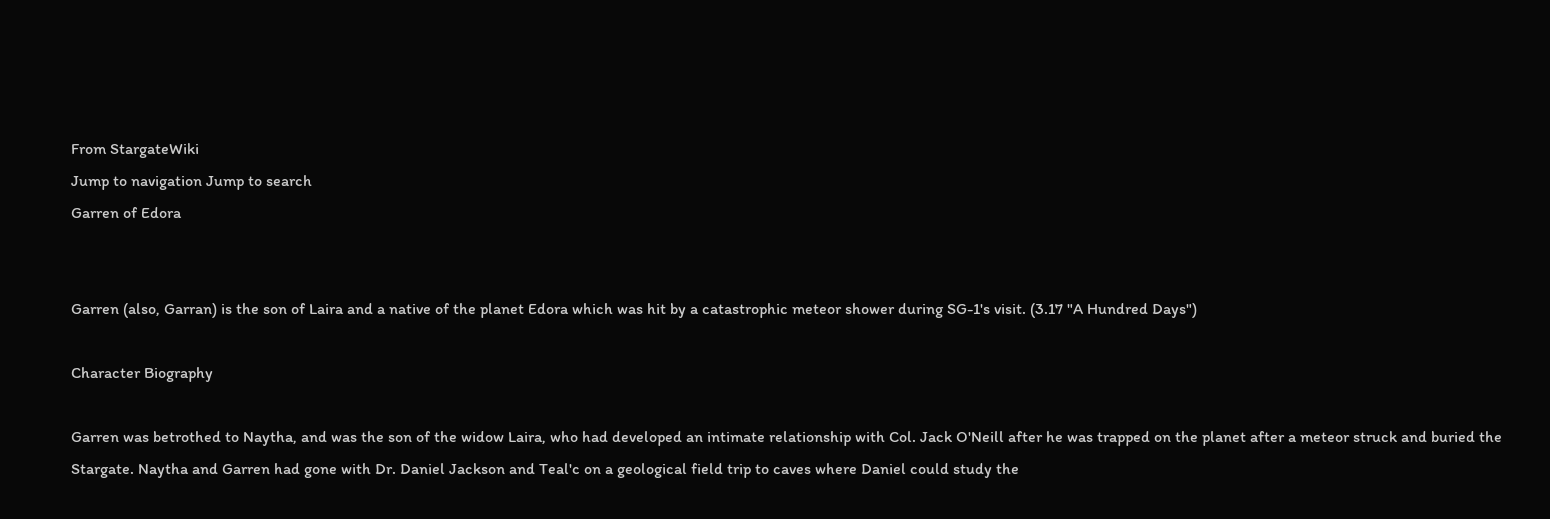From StargateWiki
Jump to navigation Jump to search
Garren of Edora


Garren (also, Garran) is the son of Laira and a native of the planet Edora which was hit by a catastrophic meteor shower during SG-1's visit. (3.17 "A Hundred Days")

Character Biography

Garren was betrothed to Naytha, and was the son of the widow Laira, who had developed an intimate relationship with Col. Jack O'Neill after he was trapped on the planet after a meteor struck and buried the Stargate. Naytha and Garren had gone with Dr. Daniel Jackson and Teal'c on a geological field trip to caves where Daniel could study the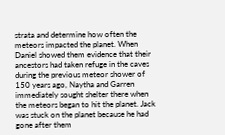strata and determine how often the meteors impacted the planet. When Daniel showed them evidence that their ancestors had taken refuge in the caves during the previous meteor shower of 150 years ago, Naytha and Garren immediately sought shelter there when the meteors began to hit the planet. Jack was stuck on the planet because he had gone after them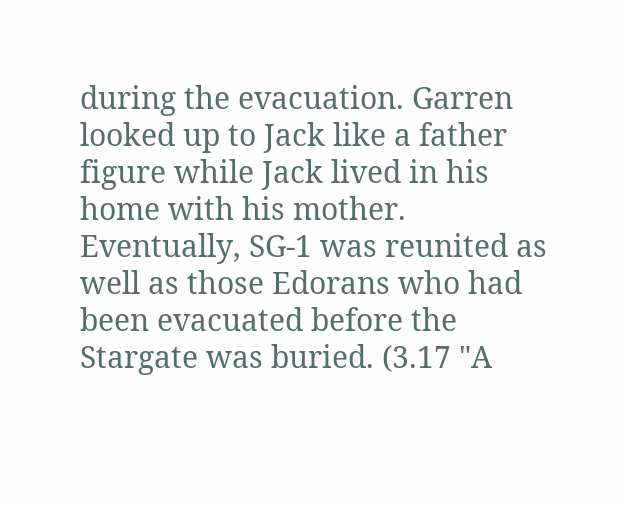during the evacuation. Garren looked up to Jack like a father figure while Jack lived in his home with his mother. Eventually, SG-1 was reunited as well as those Edorans who had been evacuated before the Stargate was buried. (3.17 "A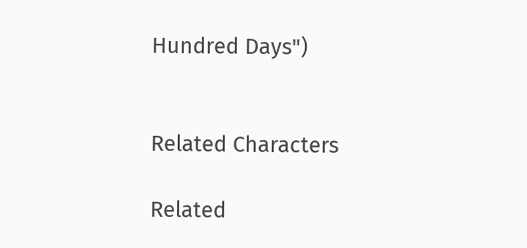Hundred Days")


Related Characters

Related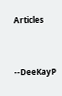Articles


--DeeKayP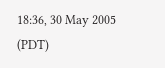18:36, 30 May 2005 (PDT)